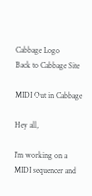Cabbage Logo
Back to Cabbage Site

MIDI Out in Cabbage

Hey all,

I’m working on a MIDI sequencer and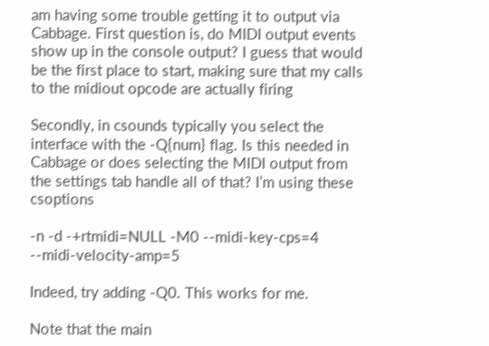am having some trouble getting it to output via Cabbage. First question is, do MIDI output events show up in the console output? I guess that would be the first place to start, making sure that my calls to the midiout opcode are actually firing

Secondly, in csounds typically you select the interface with the -Q{num} flag. Is this needed in Cabbage or does selecting the MIDI output from the settings tab handle all of that? I’m using these csoptions

-n -d -+rtmidi=NULL -M0 --midi-key-cps=4 --midi-velocity-amp=5

Indeed, try adding -Q0. This works for me.

Note that the main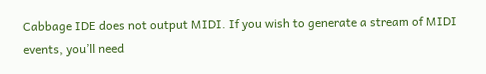Cabbage IDE does not output MIDI. If you wish to generate a stream of MIDI events, you’ll need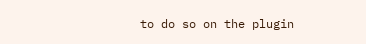to do so on the plugin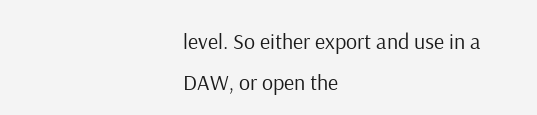level. So either export and use in a DAW, or open the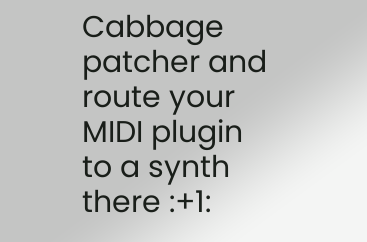Cabbage patcher and route your MIDI plugin to a synth there :+1: